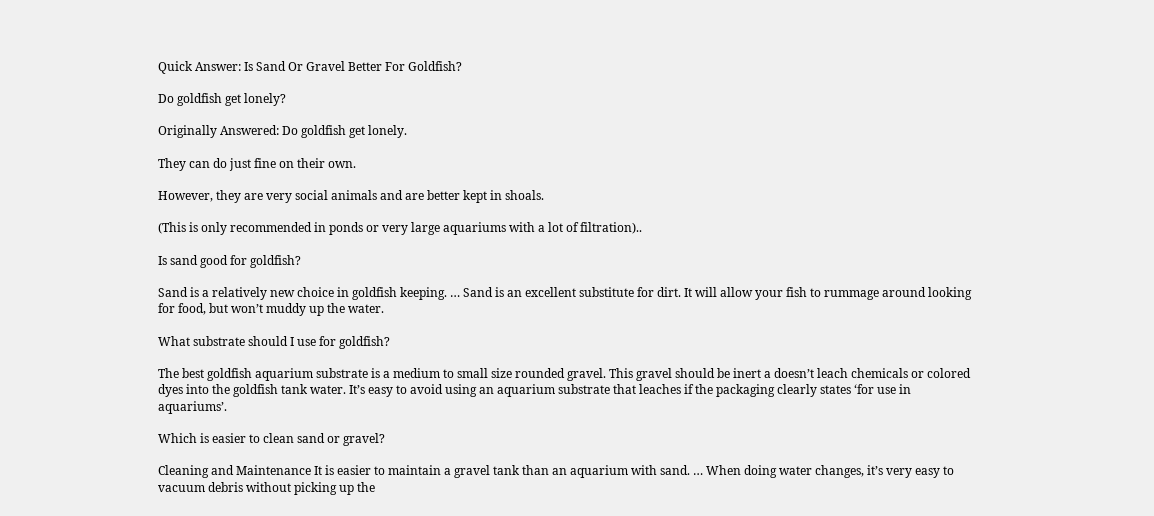Quick Answer: Is Sand Or Gravel Better For Goldfish?

Do goldfish get lonely?

Originally Answered: Do goldfish get lonely.

They can do just fine on their own.

However, they are very social animals and are better kept in shoals.

(This is only recommended in ponds or very large aquariums with a lot of filtration)..

Is sand good for goldfish?

Sand is a relatively new choice in goldfish keeping. … Sand is an excellent substitute for dirt. It will allow your fish to rummage around looking for food, but won’t muddy up the water.

What substrate should I use for goldfish?

The best goldfish aquarium substrate is a medium to small size rounded gravel. This gravel should be inert a doesn’t leach chemicals or colored dyes into the goldfish tank water. It’s easy to avoid using an aquarium substrate that leaches if the packaging clearly states ‘for use in aquariums’.

Which is easier to clean sand or gravel?

Cleaning and Maintenance It is easier to maintain a gravel tank than an aquarium with sand. … When doing water changes, it’s very easy to vacuum debris without picking up the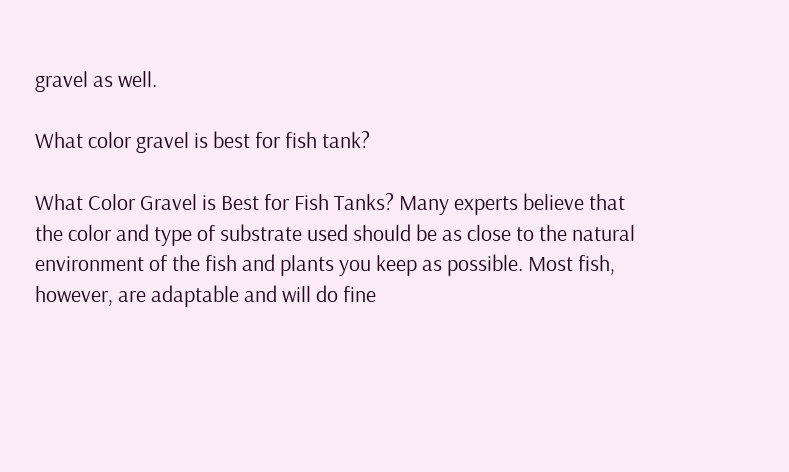gravel as well.

What color gravel is best for fish tank?

What Color Gravel is Best for Fish Tanks? Many experts believe that the color and type of substrate used should be as close to the natural environment of the fish and plants you keep as possible. Most fish, however, are adaptable and will do fine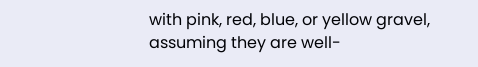with pink, red, blue, or yellow gravel, assuming they are well-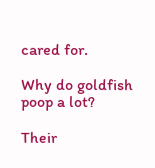cared for.

Why do goldfish poop a lot?

Their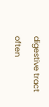digestive tract often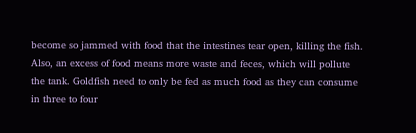become so jammed with food that the intestines tear open, killing the fish. Also, an excess of food means more waste and feces, which will pollute the tank. Goldfish need to only be fed as much food as they can consume in three to four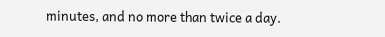minutes, and no more than twice a day.